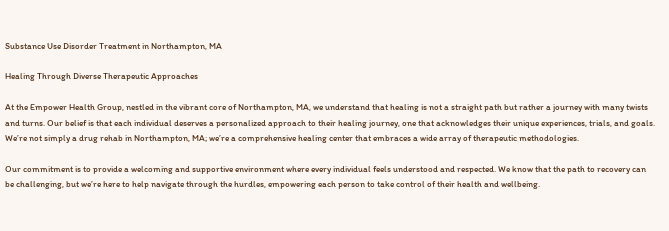Substance Use Disorder Treatment in Northampton, MA

Healing Through Diverse Therapeutic Approaches

At the Empower Health Group, nestled in the vibrant core of Northampton, MA, we understand that healing is not a straight path but rather a journey with many twists and turns. Our belief is that each individual deserves a personalized approach to their healing journey, one that acknowledges their unique experiences, trials, and goals. We’re not simply a drug rehab in Northampton, MA; we’re a comprehensive healing center that embraces a wide array of therapeutic methodologies.

Our commitment is to provide a welcoming and supportive environment where every individual feels understood and respected. We know that the path to recovery can be challenging, but we’re here to help navigate through the hurdles, empowering each person to take control of their health and wellbeing.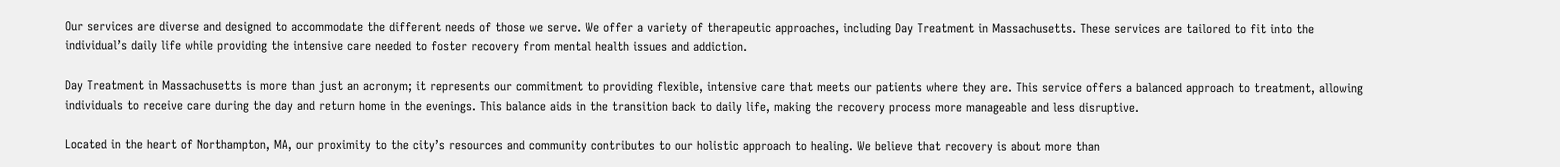Our services are diverse and designed to accommodate the different needs of those we serve. We offer a variety of therapeutic approaches, including Day Treatment in Massachusetts. These services are tailored to fit into the individual’s daily life while providing the intensive care needed to foster recovery from mental health issues and addiction.

Day Treatment in Massachusetts is more than just an acronym; it represents our commitment to providing flexible, intensive care that meets our patients where they are. This service offers a balanced approach to treatment, allowing individuals to receive care during the day and return home in the evenings. This balance aids in the transition back to daily life, making the recovery process more manageable and less disruptive.

Located in the heart of Northampton, MA, our proximity to the city’s resources and community contributes to our holistic approach to healing. We believe that recovery is about more than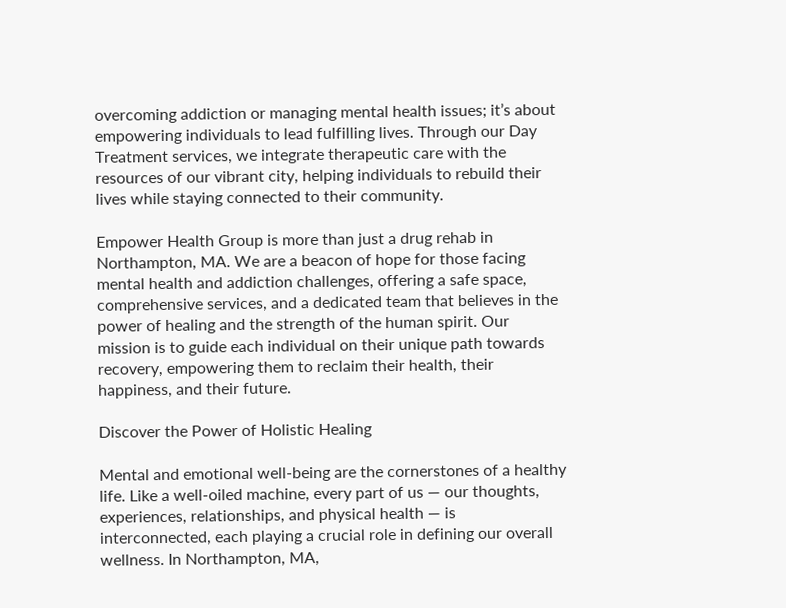overcoming addiction or managing mental health issues; it’s about empowering individuals to lead fulfilling lives. Through our Day Treatment services, we integrate therapeutic care with the resources of our vibrant city, helping individuals to rebuild their lives while staying connected to their community.

Empower Health Group is more than just a drug rehab in Northampton, MA. We are a beacon of hope for those facing mental health and addiction challenges, offering a safe space, comprehensive services, and a dedicated team that believes in the power of healing and the strength of the human spirit. Our mission is to guide each individual on their unique path towards recovery, empowering them to reclaim their health, their happiness, and their future.

Discover the Power of Holistic Healing

Mental and emotional well-being are the cornerstones of a healthy life. Like a well-oiled machine, every part of us — our thoughts, experiences, relationships, and physical health — is interconnected, each playing a crucial role in defining our overall wellness. In Northampton, MA,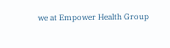we at Empower Health Group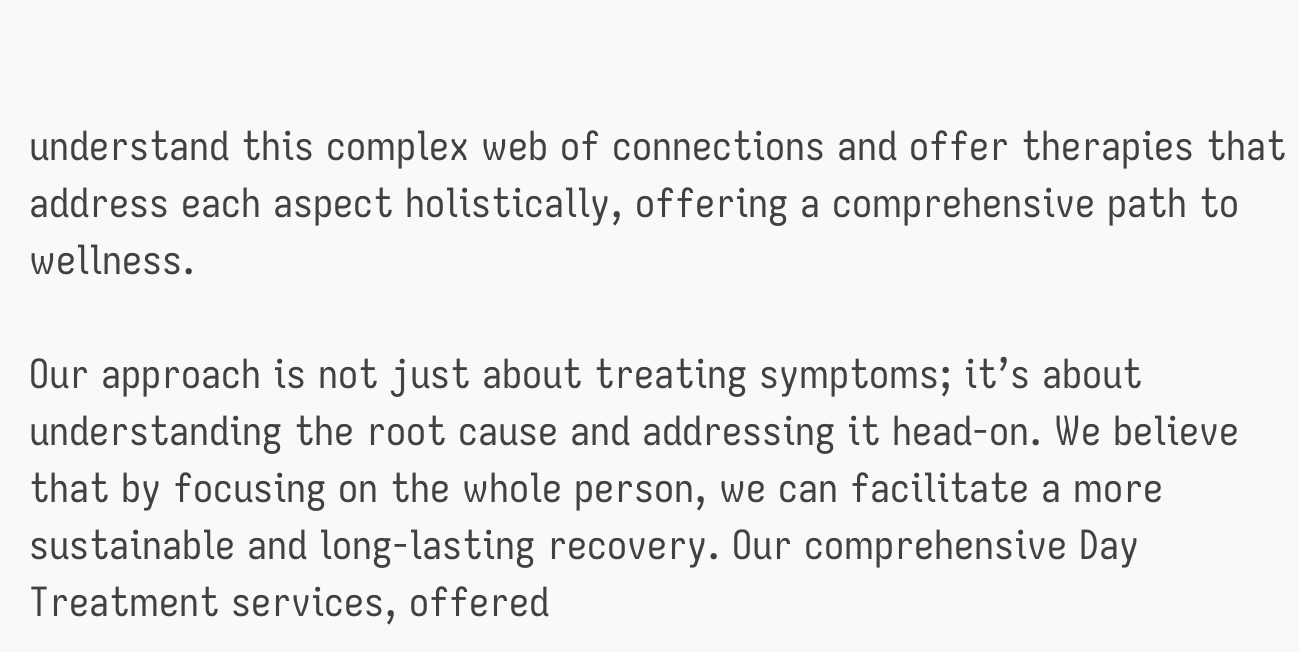understand this complex web of connections and offer therapies that address each aspect holistically, offering a comprehensive path to wellness.

Our approach is not just about treating symptoms; it’s about understanding the root cause and addressing it head-on. We believe that by focusing on the whole person, we can facilitate a more sustainable and long-lasting recovery. Our comprehensive Day Treatment services, offered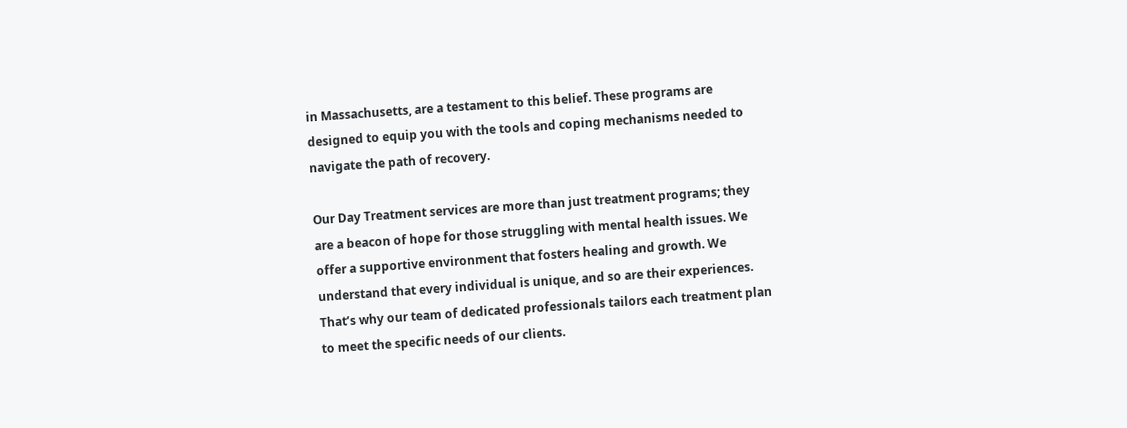in Massachusetts, are a testament to this belief. These programs are designed to equip you with the tools and coping mechanisms needed to navigate the path of recovery.

Our Day Treatment services are more than just treatment programs; they are a beacon of hope for those struggling with mental health issues. We offer a supportive environment that fosters healing and growth. We understand that every individual is unique, and so are their experiences. That’s why our team of dedicated professionals tailors each treatment plan to meet the specific needs of our clients.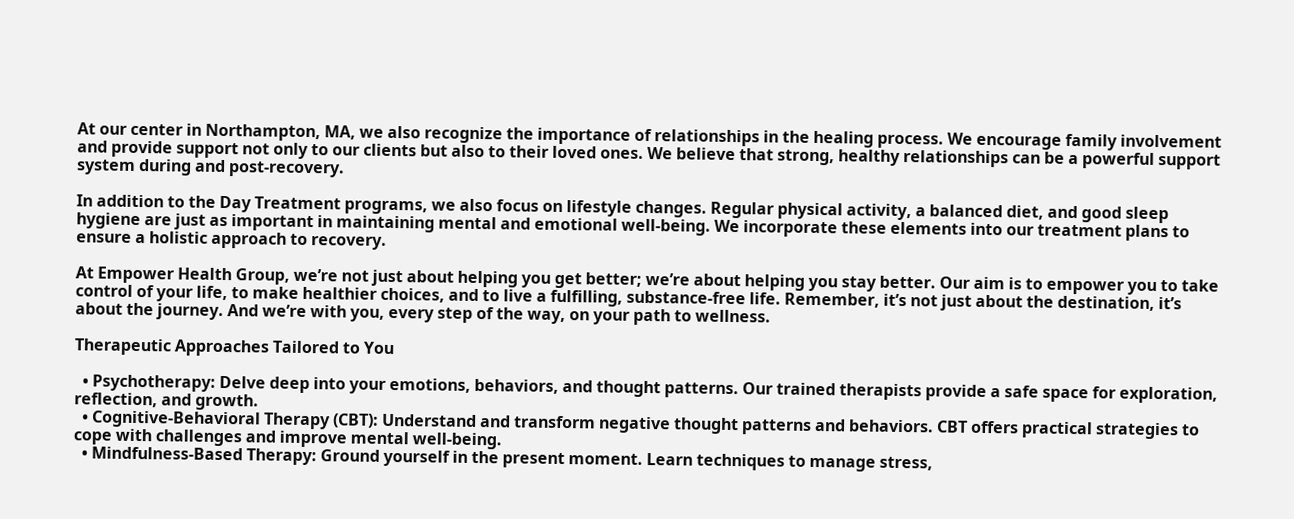At our center in Northampton, MA, we also recognize the importance of relationships in the healing process. We encourage family involvement and provide support not only to our clients but also to their loved ones. We believe that strong, healthy relationships can be a powerful support system during and post-recovery.

In addition to the Day Treatment programs, we also focus on lifestyle changes. Regular physical activity, a balanced diet, and good sleep hygiene are just as important in maintaining mental and emotional well-being. We incorporate these elements into our treatment plans to ensure a holistic approach to recovery.

At Empower Health Group, we’re not just about helping you get better; we’re about helping you stay better. Our aim is to empower you to take control of your life, to make healthier choices, and to live a fulfilling, substance-free life. Remember, it’s not just about the destination, it’s about the journey. And we’re with you, every step of the way, on your path to wellness.

Therapeutic Approaches Tailored to You

  • Psychotherapy: Delve deep into your emotions, behaviors, and thought patterns. Our trained therapists provide a safe space for exploration, reflection, and growth.
  • Cognitive-Behavioral Therapy (CBT): Understand and transform negative thought patterns and behaviors. CBT offers practical strategies to cope with challenges and improve mental well-being.
  • Mindfulness-Based Therapy: Ground yourself in the present moment. Learn techniques to manage stress,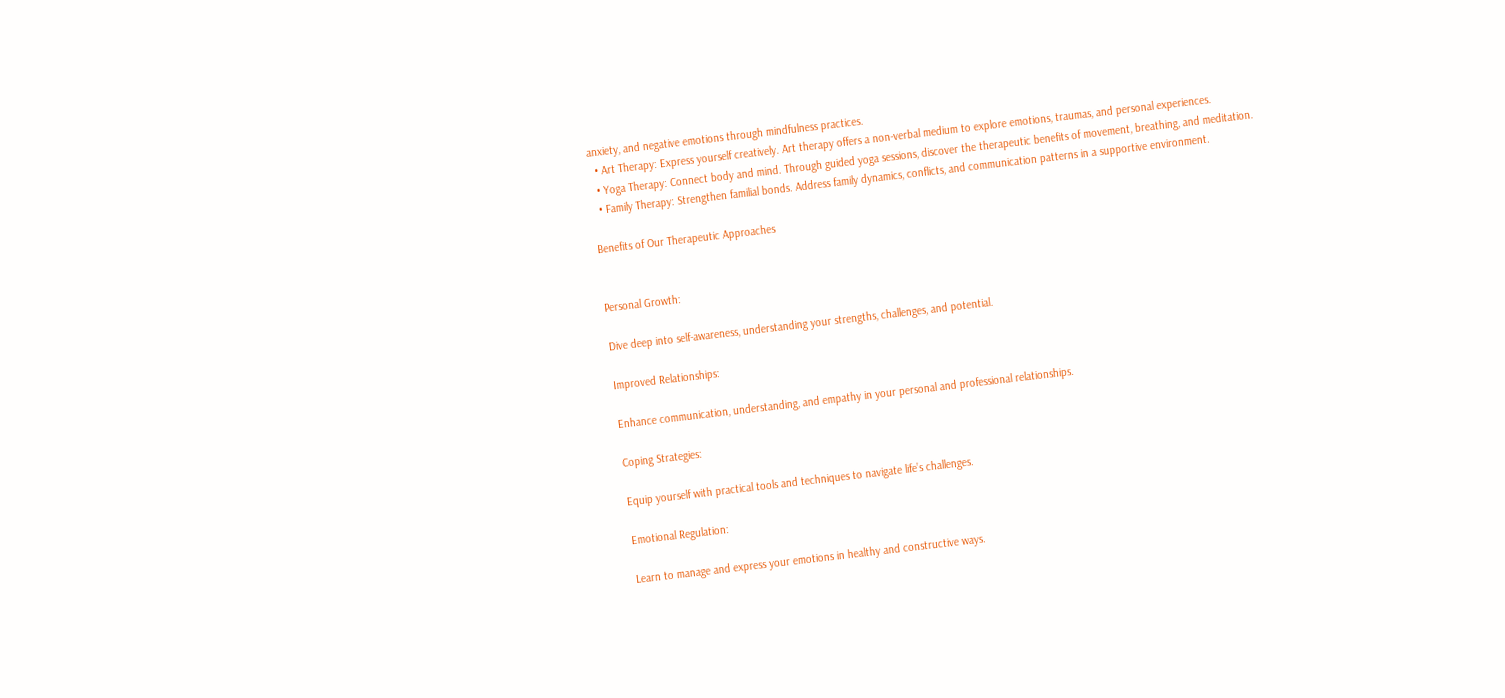anxiety, and negative emotions through mindfulness practices.
  • Art Therapy: Express yourself creatively. Art therapy offers a non-verbal medium to explore emotions, traumas, and personal experiences.
  • Yoga Therapy: Connect body and mind. Through guided yoga sessions, discover the therapeutic benefits of movement, breathing, and meditation.
  • Family Therapy: Strengthen familial bonds. Address family dynamics, conflicts, and communication patterns in a supportive environment.

Benefits of Our Therapeutic Approaches


Personal Growth:

Dive deep into self-awareness, understanding your strengths, challenges, and potential.

Improved Relationships:

Enhance communication, understanding, and empathy in your personal and professional relationships.

Coping Strategies:

Equip yourself with practical tools and techniques to navigate life’s challenges.

Emotional Regulation:

Learn to manage and express your emotions in healthy and constructive ways.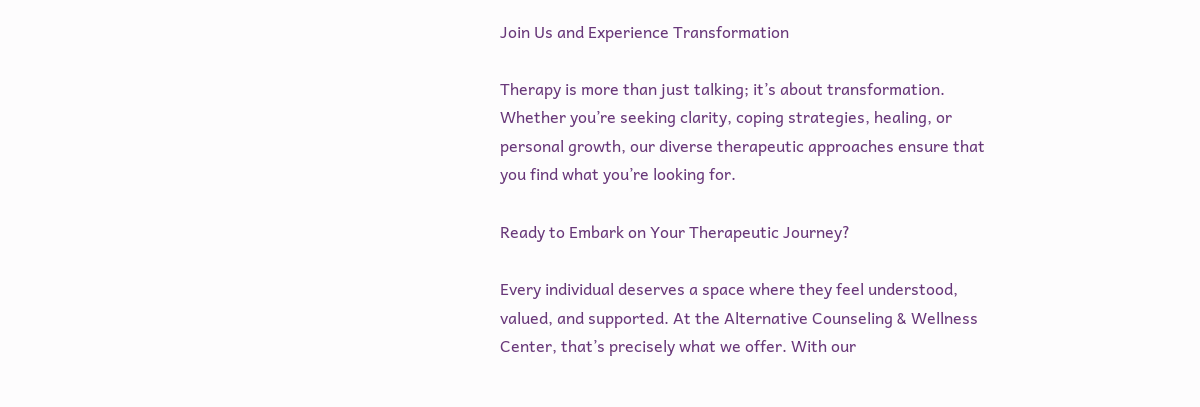Join Us and Experience Transformation

Therapy is more than just talking; it’s about transformation. Whether you’re seeking clarity, coping strategies, healing, or personal growth, our diverse therapeutic approaches ensure that you find what you’re looking for.

Ready to Embark on Your Therapeutic Journey?

Every individual deserves a space where they feel understood, valued, and supported. At the Alternative Counseling & Wellness Center, that’s precisely what we offer. With our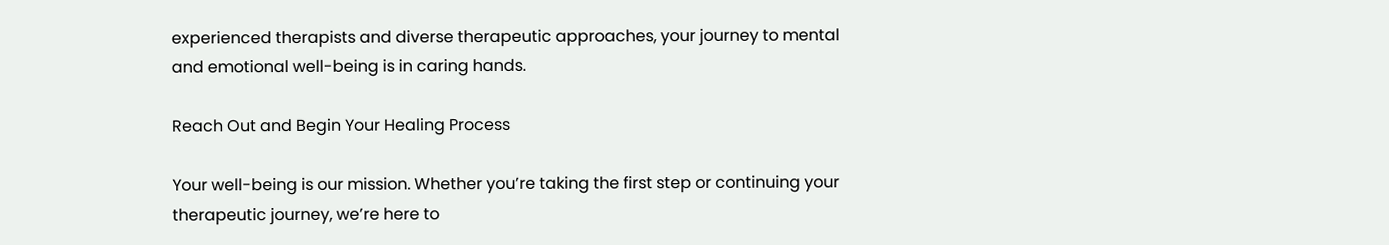experienced therapists and diverse therapeutic approaches, your journey to mental and emotional well-being is in caring hands.

Reach Out and Begin Your Healing Process

Your well-being is our mission. Whether you’re taking the first step or continuing your therapeutic journey, we’re here to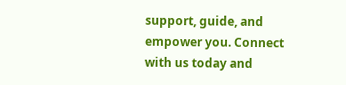support, guide, and empower you. Connect with us today and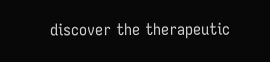discover the therapeutic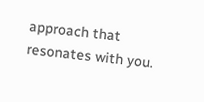approach that resonates with you.